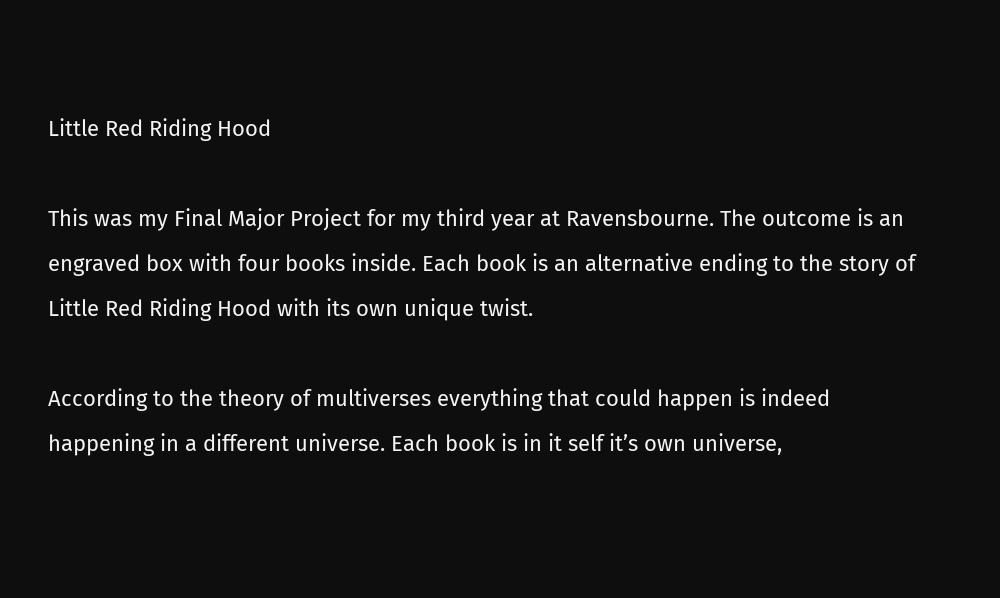Little Red Riding Hood

This was my Final Major Project for my third year at Ravensbourne. The outcome is an engraved box with four books inside. Each book is an alternative ending to the story of Little Red Riding Hood with its own unique twist.

According to the theory of multiverses everything that could happen is indeed happening in a different universe. Each book is in it self it’s own universe,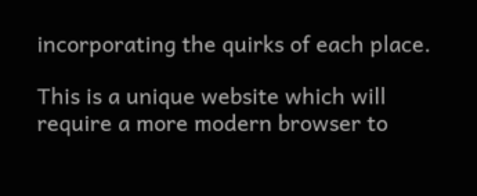incorporating the quirks of each place.

This is a unique website which will require a more modern browser to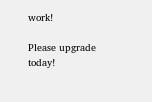work!

Please upgrade today!